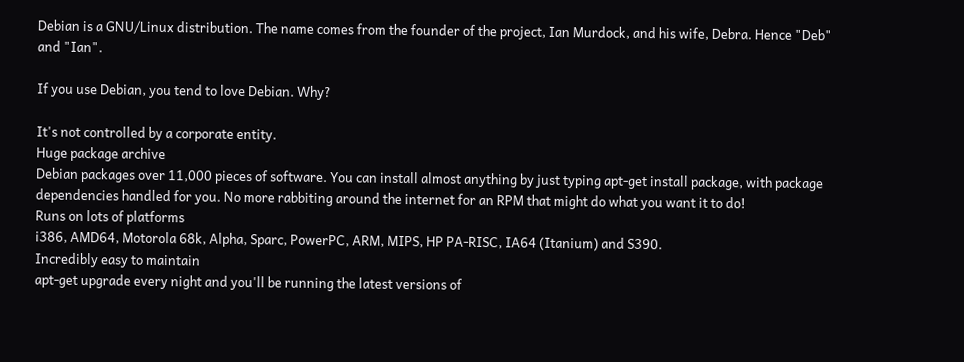Debian is a GNU/Linux distribution. The name comes from the founder of the project, Ian Murdock, and his wife, Debra. Hence "Deb" and "Ian".

If you use Debian, you tend to love Debian. Why?

It's not controlled by a corporate entity.
Huge package archive
Debian packages over 11,000 pieces of software. You can install almost anything by just typing apt-get install package, with package dependencies handled for you. No more rabbiting around the internet for an RPM that might do what you want it to do!
Runs on lots of platforms
i386, AMD64, Motorola 68k, Alpha, Sparc, PowerPC, ARM, MIPS, HP PA-RISC, IA64 (Itanium) and S390.
Incredibly easy to maintain
apt-get upgrade every night and you'll be running the latest versions of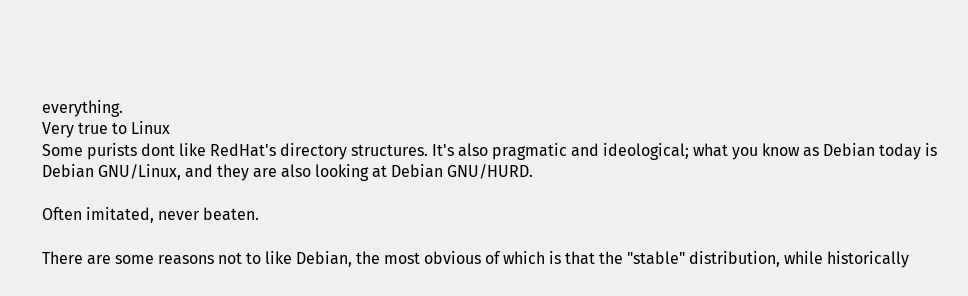everything.
Very true to Linux
Some purists dont like RedHat's directory structures. It's also pragmatic and ideological; what you know as Debian today is Debian GNU/Linux, and they are also looking at Debian GNU/HURD.

Often imitated, never beaten.

There are some reasons not to like Debian, the most obvious of which is that the "stable" distribution, while historically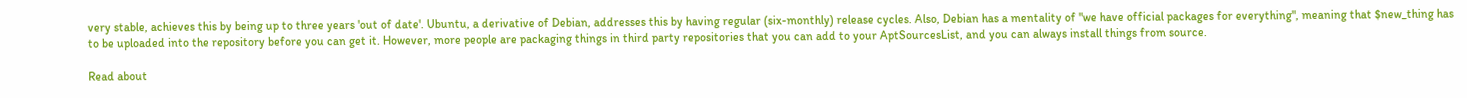very stable, achieves this by being up to three years 'out of date'. Ubuntu, a derivative of Debian, addresses this by having regular (six-monthly) release cycles. Also, Debian has a mentality of "we have official packages for everything", meaning that $new_thing has to be uploaded into the repository before you can get it. However, more people are packaging things in third party repositories that you can add to your AptSourcesList, and you can always install things from source.

Read about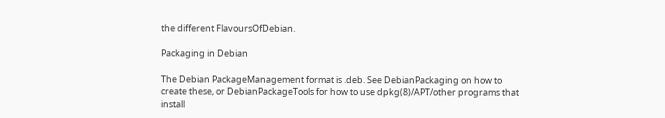the different FlavoursOfDebian.

Packaging in Debian

The Debian PackageManagement format is .deb. See DebianPackaging on how to create these, or DebianPackageTools for how to use dpkg(8)/APT/other programs that install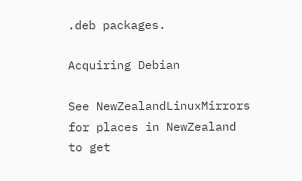.deb packages.

Acquiring Debian

See NewZealandLinuxMirrors for places in NewZealand to get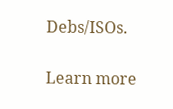Debs/ISOs.

Learn more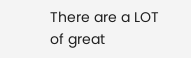There are a LOT of great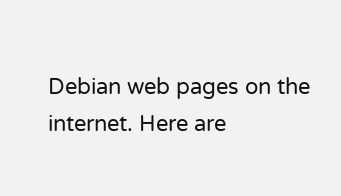Debian web pages on the internet. Here are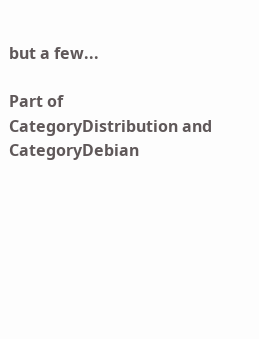but a few...

Part of CategoryDistribution and CategoryDebian